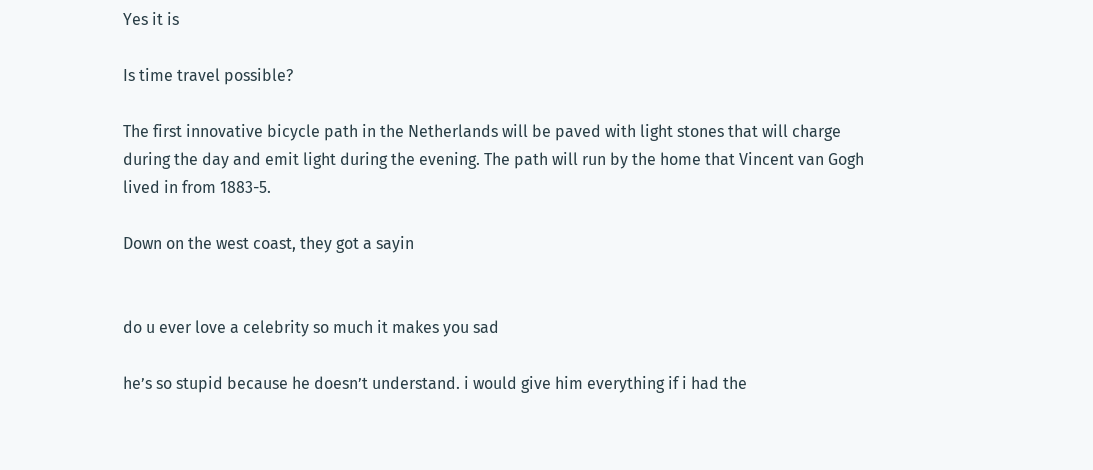Yes it is

Is time travel possible?

The first innovative bicycle path in the Netherlands will be paved with light stones that will charge during the day and emit light during the evening. The path will run by the home that Vincent van Gogh lived in from 1883-5.

Down on the west coast, they got a sayin


do u ever love a celebrity so much it makes you sad

he’s so stupid because he doesn’t understand. i would give him everything if i had the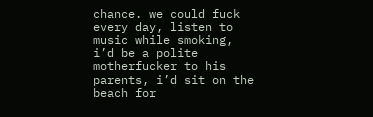chance. we could fuck every day, listen to music while smoking, i’d be a polite motherfucker to his parents, i’d sit on the beach for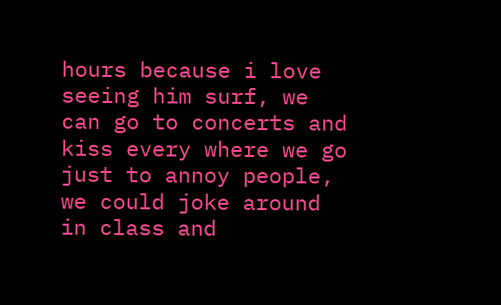hours because i love seeing him surf, we can go to concerts and kiss every where we go just to annoy people, we could joke around in class and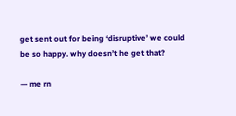get sent out for being ‘disruptive’ we could be so happy. why doesn’t he get that?

— me rn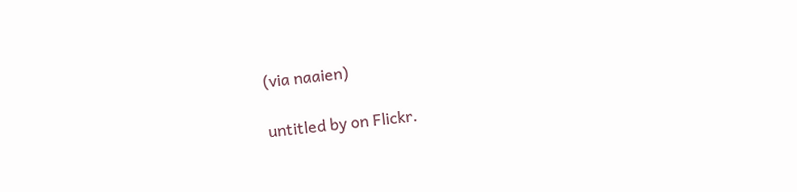(via naaien)

untitled by on Flickr.